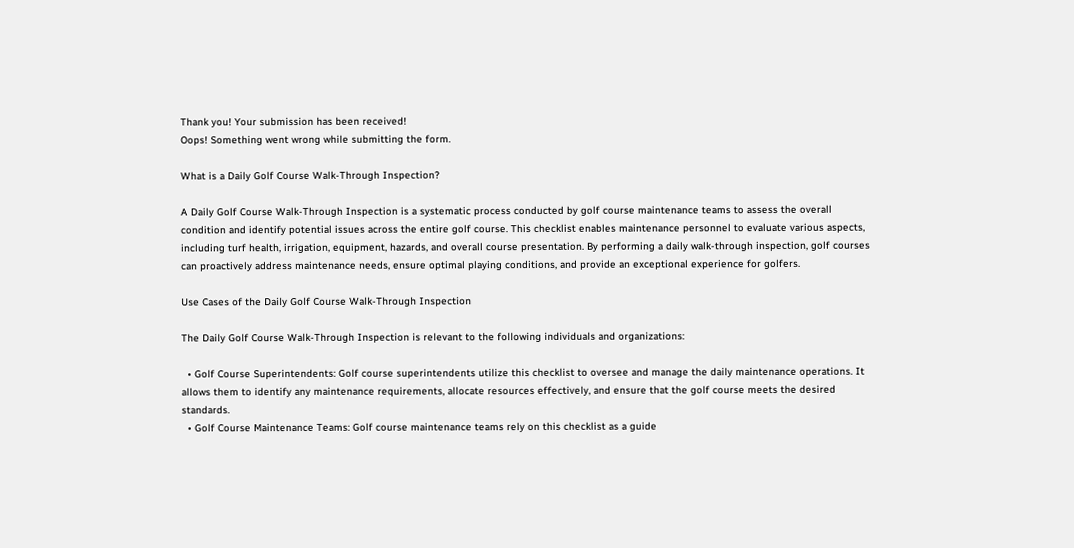Thank you! Your submission has been received!
Oops! Something went wrong while submitting the form.

What is a Daily Golf Course Walk-Through Inspection?

A Daily Golf Course Walk-Through Inspection is a systematic process conducted by golf course maintenance teams to assess the overall condition and identify potential issues across the entire golf course. This checklist enables maintenance personnel to evaluate various aspects, including turf health, irrigation, equipment, hazards, and overall course presentation. By performing a daily walk-through inspection, golf courses can proactively address maintenance needs, ensure optimal playing conditions, and provide an exceptional experience for golfers.

Use Cases of the Daily Golf Course Walk-Through Inspection

The Daily Golf Course Walk-Through Inspection is relevant to the following individuals and organizations:

  • Golf Course Superintendents: Golf course superintendents utilize this checklist to oversee and manage the daily maintenance operations. It allows them to identify any maintenance requirements, allocate resources effectively, and ensure that the golf course meets the desired standards.
  • Golf Course Maintenance Teams: Golf course maintenance teams rely on this checklist as a guide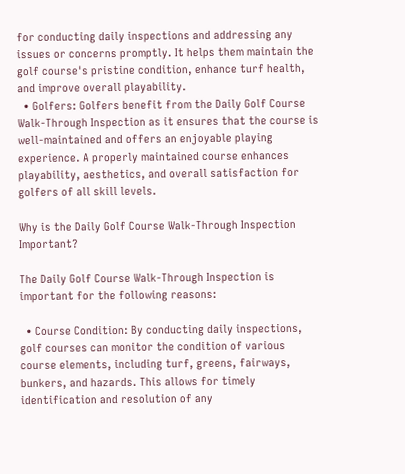for conducting daily inspections and addressing any issues or concerns promptly. It helps them maintain the golf course's pristine condition, enhance turf health, and improve overall playability.
  • Golfers: Golfers benefit from the Daily Golf Course Walk-Through Inspection as it ensures that the course is well-maintained and offers an enjoyable playing experience. A properly maintained course enhances playability, aesthetics, and overall satisfaction for golfers of all skill levels.

Why is the Daily Golf Course Walk-Through Inspection Important?

The Daily Golf Course Walk-Through Inspection is important for the following reasons:

  • Course Condition: By conducting daily inspections, golf courses can monitor the condition of various course elements, including turf, greens, fairways, bunkers, and hazards. This allows for timely identification and resolution of any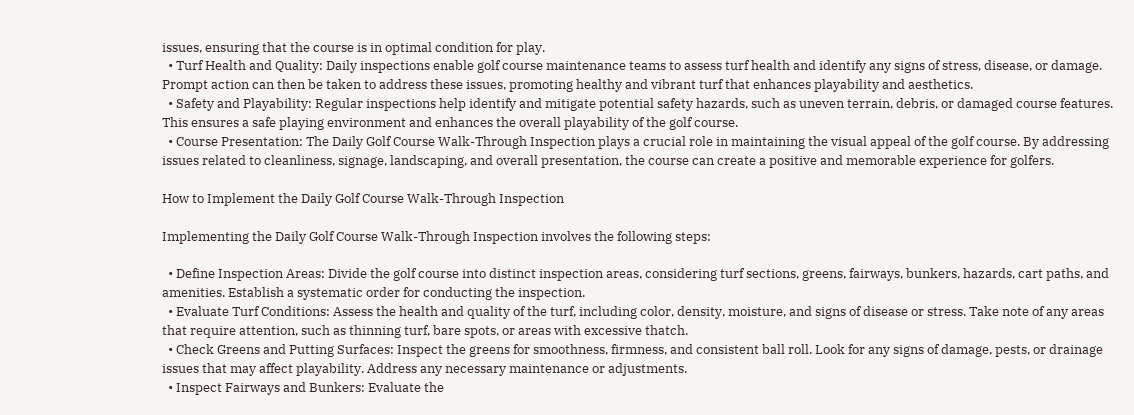issues, ensuring that the course is in optimal condition for play.
  • Turf Health and Quality: Daily inspections enable golf course maintenance teams to assess turf health and identify any signs of stress, disease, or damage. Prompt action can then be taken to address these issues, promoting healthy and vibrant turf that enhances playability and aesthetics.
  • Safety and Playability: Regular inspections help identify and mitigate potential safety hazards, such as uneven terrain, debris, or damaged course features. This ensures a safe playing environment and enhances the overall playability of the golf course.
  • Course Presentation: The Daily Golf Course Walk-Through Inspection plays a crucial role in maintaining the visual appeal of the golf course. By addressing issues related to cleanliness, signage, landscaping, and overall presentation, the course can create a positive and memorable experience for golfers.

How to Implement the Daily Golf Course Walk-Through Inspection

Implementing the Daily Golf Course Walk-Through Inspection involves the following steps:

  • Define Inspection Areas: Divide the golf course into distinct inspection areas, considering turf sections, greens, fairways, bunkers, hazards, cart paths, and amenities. Establish a systematic order for conducting the inspection.
  • Evaluate Turf Conditions: Assess the health and quality of the turf, including color, density, moisture, and signs of disease or stress. Take note of any areas that require attention, such as thinning turf, bare spots, or areas with excessive thatch.
  • Check Greens and Putting Surfaces: Inspect the greens for smoothness, firmness, and consistent ball roll. Look for any signs of damage, pests, or drainage issues that may affect playability. Address any necessary maintenance or adjustments.
  • Inspect Fairways and Bunkers: Evaluate the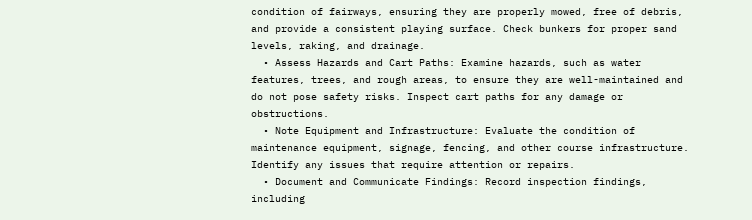condition of fairways, ensuring they are properly mowed, free of debris, and provide a consistent playing surface. Check bunkers for proper sand levels, raking, and drainage.
  • Assess Hazards and Cart Paths: Examine hazards, such as water features, trees, and rough areas, to ensure they are well-maintained and do not pose safety risks. Inspect cart paths for any damage or obstructions.
  • Note Equipment and Infrastructure: Evaluate the condition of maintenance equipment, signage, fencing, and other course infrastructure. Identify any issues that require attention or repairs.
  • Document and Communicate Findings: Record inspection findings, including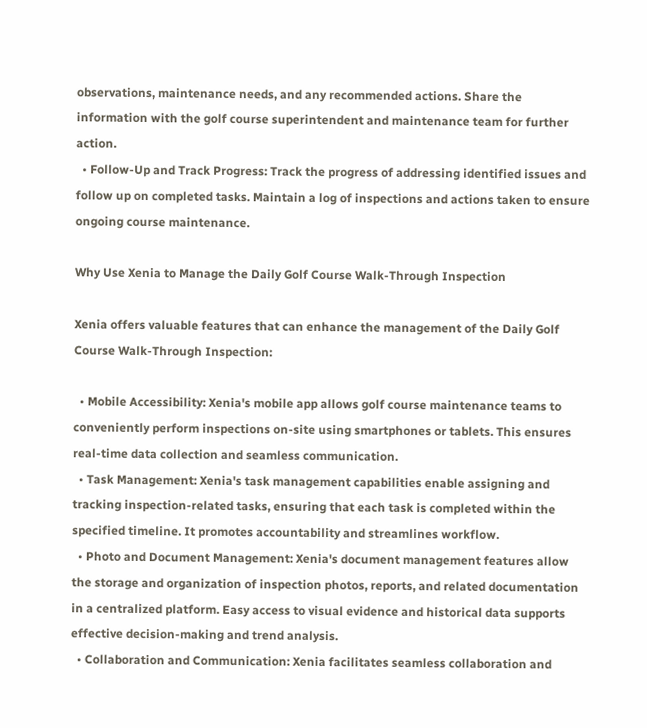observations, maintenance needs, and any recommended actions. Share the information with the golf course superintendent and maintenance team for further action.
  • Follow-Up and Track Progress: Track the progress of addressing identified issues and follow up on completed tasks. Maintain a log of inspections and actions taken to ensure ongoing course maintenance.

Why Use Xenia to Manage the Daily Golf Course Walk-Through Inspection

Xenia offers valuable features that can enhance the management of the Daily Golf Course Walk-Through Inspection:

  • Mobile Accessibility: Xenia's mobile app allows golf course maintenance teams to conveniently perform inspections on-site using smartphones or tablets. This ensures real-time data collection and seamless communication.
  • Task Management: Xenia's task management capabilities enable assigning and tracking inspection-related tasks, ensuring that each task is completed within the specified timeline. It promotes accountability and streamlines workflow.
  • Photo and Document Management: Xenia's document management features allow the storage and organization of inspection photos, reports, and related documentation in a centralized platform. Easy access to visual evidence and historical data supports effective decision-making and trend analysis.
  • Collaboration and Communication: Xenia facilitates seamless collaboration and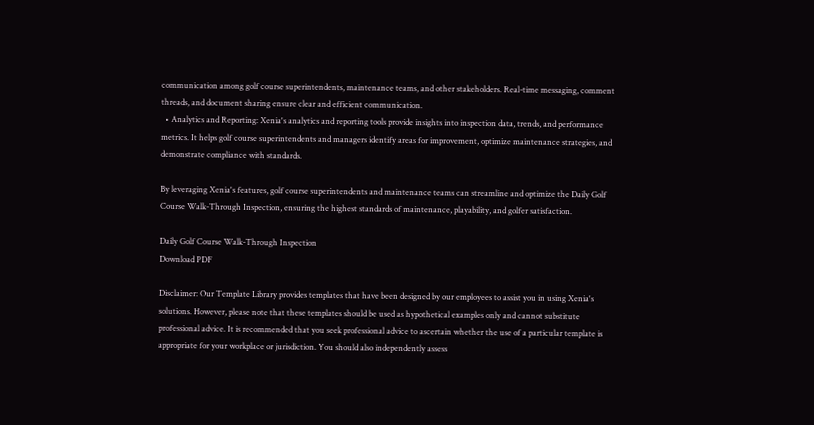communication among golf course superintendents, maintenance teams, and other stakeholders. Real-time messaging, comment threads, and document sharing ensure clear and efficient communication.
  • Analytics and Reporting: Xenia's analytics and reporting tools provide insights into inspection data, trends, and performance metrics. It helps golf course superintendents and managers identify areas for improvement, optimize maintenance strategies, and demonstrate compliance with standards.

By leveraging Xenia's features, golf course superintendents and maintenance teams can streamline and optimize the Daily Golf Course Walk-Through Inspection, ensuring the highest standards of maintenance, playability, and golfer satisfaction.

Daily Golf Course Walk-Through Inspection
Download PDF

Disclaimer: Our Template Library provides templates that have been designed by our employees to assist you in using Xenia's solutions. However, please note that these templates should be used as hypothetical examples only and cannot substitute professional advice. It is recommended that you seek professional advice to ascertain whether the use of a particular template is appropriate for your workplace or jurisdiction. You should also independently assess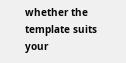whether the template suits your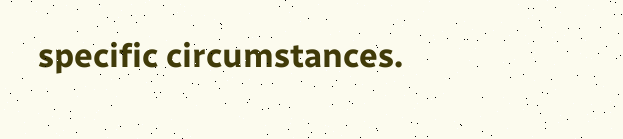specific circumstances.